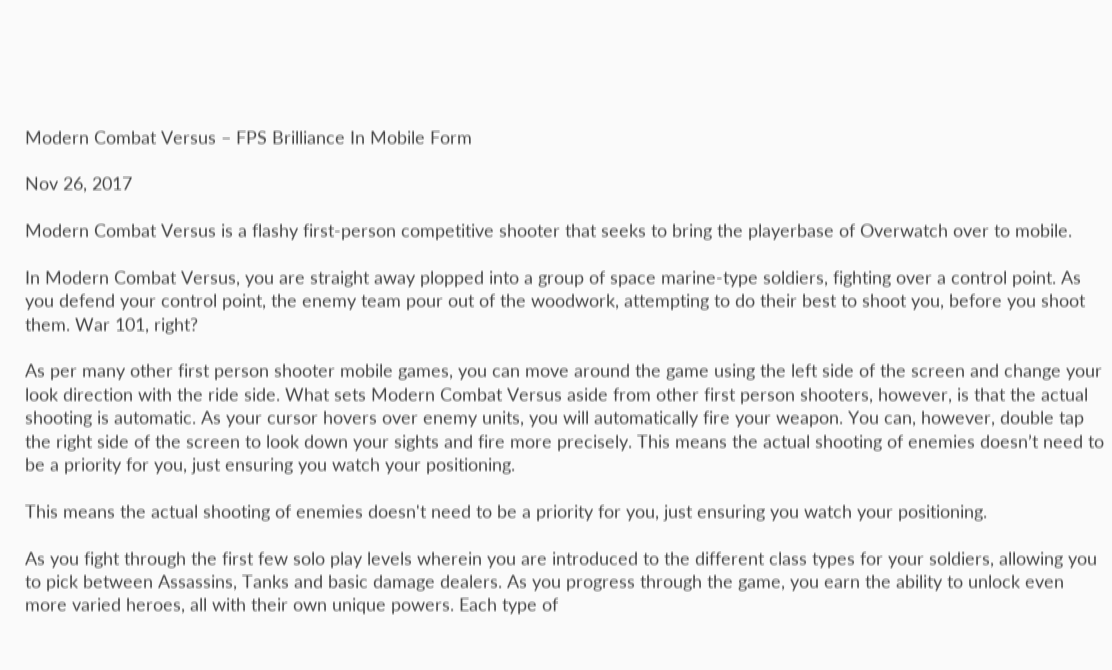Modern Combat Versus – FPS Brilliance In Mobile Form

Nov 26, 2017

Modern Combat Versus is a flashy first-person competitive shooter that seeks to bring the playerbase of Overwatch over to mobile.

In Modern Combat Versus, you are straight away plopped into a group of space marine-type soldiers, fighting over a control point. As you defend your control point, the enemy team pour out of the woodwork, attempting to do their best to shoot you, before you shoot them. War 101, right?

As per many other first person shooter mobile games, you can move around the game using the left side of the screen and change your look direction with the ride side. What sets Modern Combat Versus aside from other first person shooters, however, is that the actual shooting is automatic. As your cursor hovers over enemy units, you will automatically fire your weapon. You can, however, double tap the right side of the screen to look down your sights and fire more precisely. This means the actual shooting of enemies doesn’t need to be a priority for you, just ensuring you watch your positioning.

This means the actual shooting of enemies doesn't need to be a priority for you, just ensuring you watch your positioning.

As you fight through the first few solo play levels wherein you are introduced to the different class types for your soldiers, allowing you to pick between Assassins, Tanks and basic damage dealers. As you progress through the game, you earn the ability to unlock even more varied heroes, all with their own unique powers. Each type of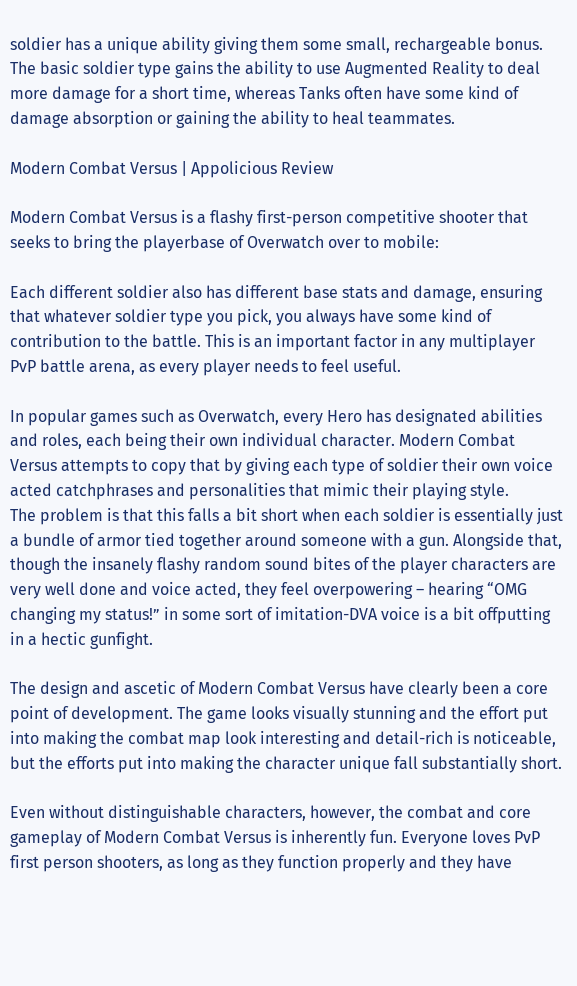soldier has a unique ability giving them some small, rechargeable bonus. The basic soldier type gains the ability to use Augmented Reality to deal more damage for a short time, whereas Tanks often have some kind of damage absorption or gaining the ability to heal teammates.

Modern Combat Versus | Appolicious Review

Modern Combat Versus is a flashy first-person competitive shooter that seeks to bring the playerbase of Overwatch over to mobile:

Each different soldier also has different base stats and damage, ensuring that whatever soldier type you pick, you always have some kind of contribution to the battle. This is an important factor in any multiplayer PvP battle arena, as every player needs to feel useful.

In popular games such as Overwatch, every Hero has designated abilities and roles, each being their own individual character. Modern Combat Versus attempts to copy that by giving each type of soldier their own voice acted catchphrases and personalities that mimic their playing style.
The problem is that this falls a bit short when each soldier is essentially just a bundle of armor tied together around someone with a gun. Alongside that, though the insanely flashy random sound bites of the player characters are very well done and voice acted, they feel overpowering – hearing “OMG changing my status!” in some sort of imitation-DVA voice is a bit offputting in a hectic gunfight.

The design and ascetic of Modern Combat Versus have clearly been a core point of development. The game looks visually stunning and the effort put into making the combat map look interesting and detail-rich is noticeable, but the efforts put into making the character unique fall substantially short.

Even without distinguishable characters, however, the combat and core gameplay of Modern Combat Versus is inherently fun. Everyone loves PvP first person shooters, as long as they function properly and they have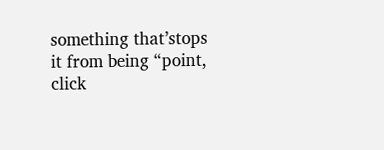something that’stops it from being “point, click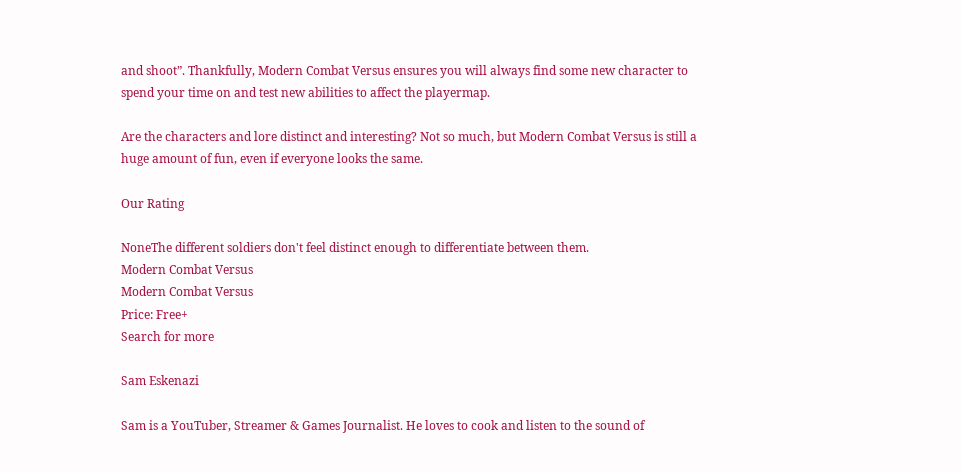and shoot”. Thankfully, Modern Combat Versus ensures you will always find some new character to spend your time on and test new abilities to affect the playermap.

Are the characters and lore distinct and interesting? Not so much, but Modern Combat Versus is still a huge amount of fun, even if everyone looks the same.

Our Rating

NoneThe different soldiers don't feel distinct enough to differentiate between them.
Modern Combat Versus
Modern Combat Versus
Price: Free+
Search for more

Sam Eskenazi

Sam is a YouTuber, Streamer & Games Journalist. He loves to cook and listen to the sound of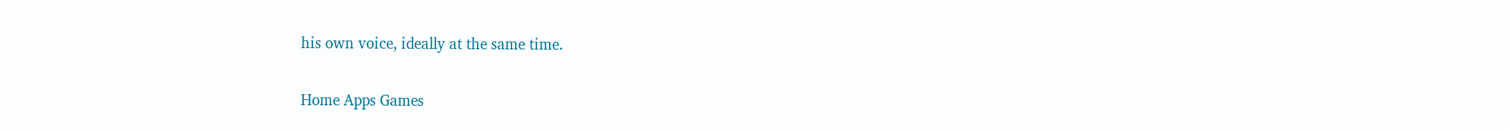his own voice, ideally at the same time.

Home Apps Games